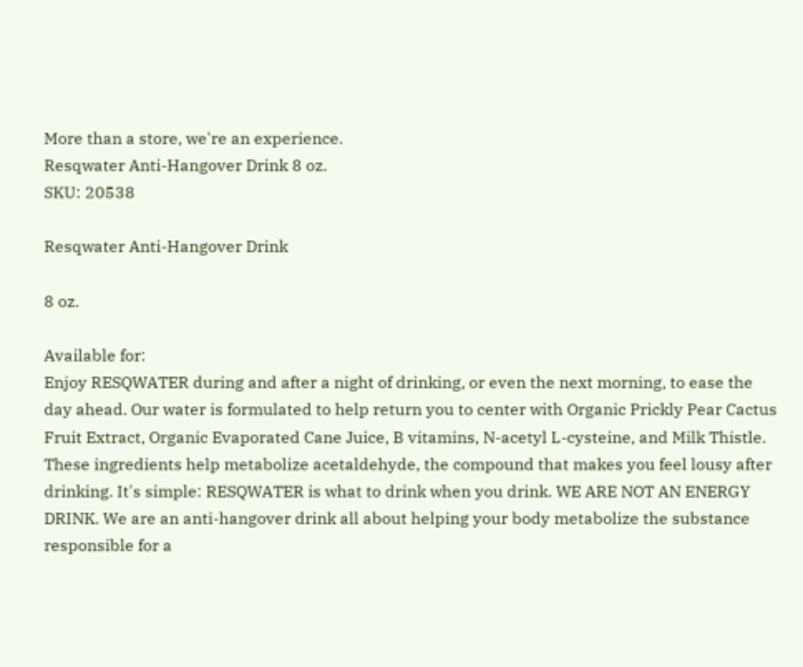More than a store, we're an experience.
Resqwater Anti-Hangover Drink 8 oz.
SKU: 20538

Resqwater Anti-Hangover Drink

8 oz.

Available for:
Enjoy RESQWATER during and after a night of drinking, or even the next morning, to ease the day ahead. Our water is formulated to help return you to center with Organic Prickly Pear Cactus Fruit Extract, Organic Evaporated Cane Juice, B vitamins, N-acetyl L-cysteine, and Milk Thistle. These ingredients help metabolize acetaldehyde, the compound that makes you feel lousy after drinking. It's simple: RESQWATER is what to drink when you drink. WE ARE NOT AN ENERGY DRINK. We are an anti-hangover drink all about helping your body metabolize the substance responsible for a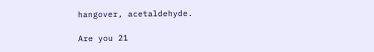hangover, acetaldehyde.

Are you 21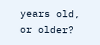years old, or older?